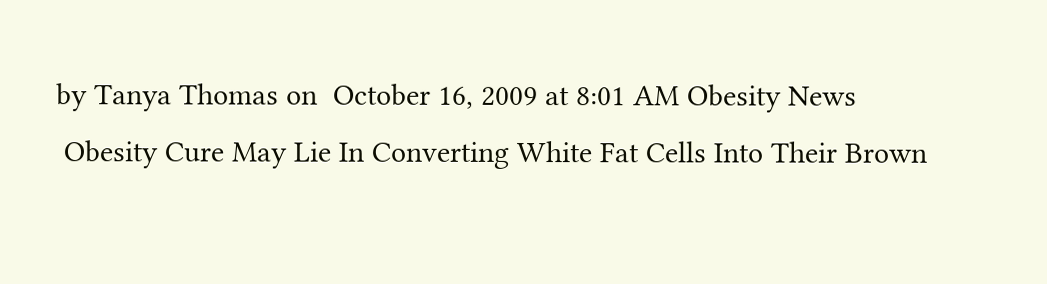by Tanya Thomas on  October 16, 2009 at 8:01 AM Obesity News
 Obesity Cure May Lie In Converting White Fat Cells Into Their Brown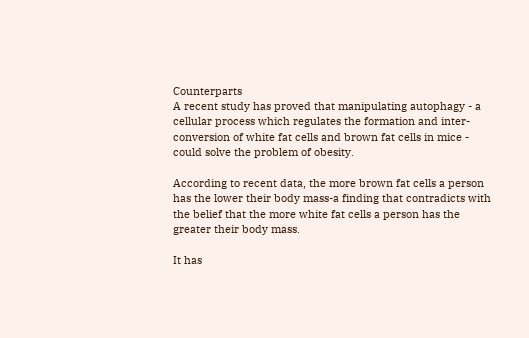Counterparts
A recent study has proved that manipulating autophagy - a cellular process which regulates the formation and inter-conversion of white fat cells and brown fat cells in mice - could solve the problem of obesity.

According to recent data, the more brown fat cells a person has the lower their body mass-a finding that contradicts with the belief that the more white fat cells a person has the greater their body mass.

It has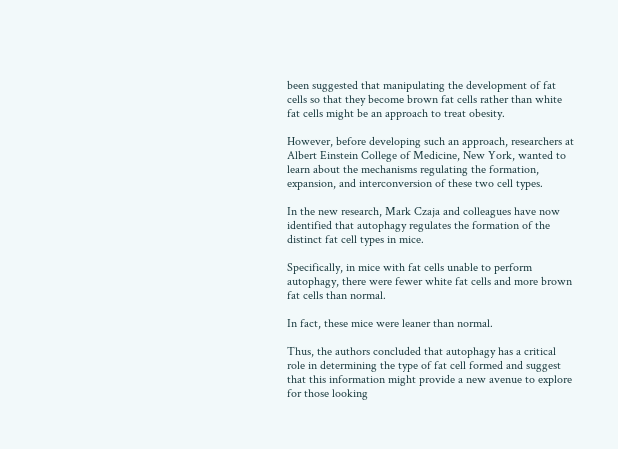been suggested that manipulating the development of fat cells so that they become brown fat cells rather than white fat cells might be an approach to treat obesity.

However, before developing such an approach, researchers at Albert Einstein College of Medicine, New York, wanted to learn about the mechanisms regulating the formation, expansion, and interconversion of these two cell types.

In the new research, Mark Czaja and colleagues have now identified that autophagy regulates the formation of the distinct fat cell types in mice.

Specifically, in mice with fat cells unable to perform autophagy, there were fewer white fat cells and more brown fat cells than normal.

In fact, these mice were leaner than normal.

Thus, the authors concluded that autophagy has a critical role in determining the type of fat cell formed and suggest that this information might provide a new avenue to explore for those looking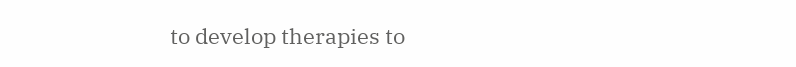to develop therapies to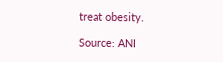treat obesity.

Source: ANI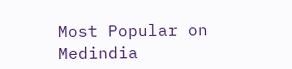Most Popular on Medindia